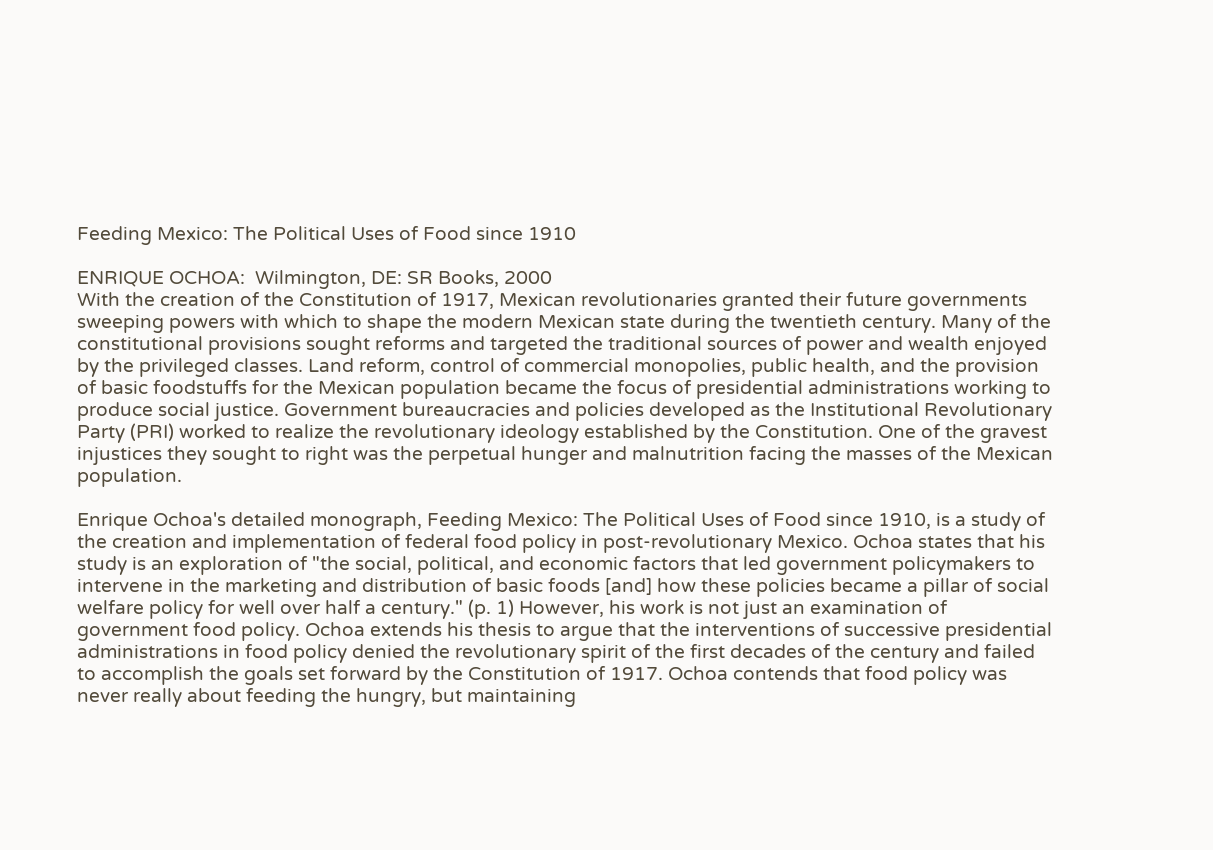Feeding Mexico: The Political Uses of Food since 1910

ENRIQUE OCHOA:  Wilmington, DE: SR Books, 2000
With the creation of the Constitution of 1917, Mexican revolutionaries granted their future governments sweeping powers with which to shape the modern Mexican state during the twentieth century. Many of the constitutional provisions sought reforms and targeted the traditional sources of power and wealth enjoyed by the privileged classes. Land reform, control of commercial monopolies, public health, and the provision of basic foodstuffs for the Mexican population became the focus of presidential administrations working to produce social justice. Government bureaucracies and policies developed as the Institutional Revolutionary Party (PRI) worked to realize the revolutionary ideology established by the Constitution. One of the gravest injustices they sought to right was the perpetual hunger and malnutrition facing the masses of the Mexican population.

Enrique Ochoa's detailed monograph, Feeding Mexico: The Political Uses of Food since 1910, is a study of the creation and implementation of federal food policy in post-revolutionary Mexico. Ochoa states that his study is an exploration of "the social, political, and economic factors that led government policymakers to intervene in the marketing and distribution of basic foods [and] how these policies became a pillar of social welfare policy for well over half a century." (p. 1) However, his work is not just an examination of government food policy. Ochoa extends his thesis to argue that the interventions of successive presidential administrations in food policy denied the revolutionary spirit of the first decades of the century and failed to accomplish the goals set forward by the Constitution of 1917. Ochoa contends that food policy was never really about feeding the hungry, but maintaining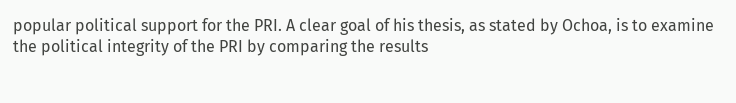popular political support for the PRI. A clear goal of his thesis, as stated by Ochoa, is to examine the political integrity of the PRI by comparing the results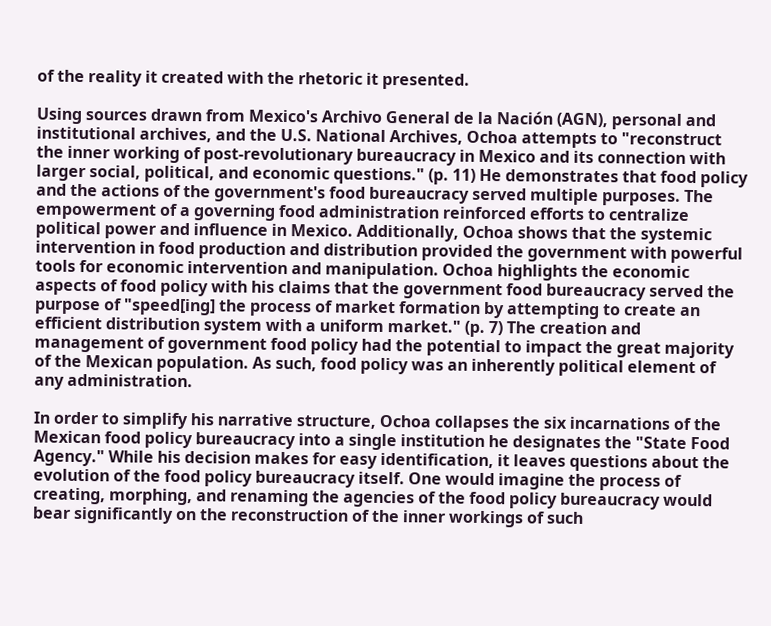of the reality it created with the rhetoric it presented.

Using sources drawn from Mexico's Archivo General de la Nación (AGN), personal and institutional archives, and the U.S. National Archives, Ochoa attempts to "reconstruct the inner working of post-revolutionary bureaucracy in Mexico and its connection with larger social, political, and economic questions." (p. 11) He demonstrates that food policy and the actions of the government's food bureaucracy served multiple purposes. The empowerment of a governing food administration reinforced efforts to centralize political power and influence in Mexico. Additionally, Ochoa shows that the systemic intervention in food production and distribution provided the government with powerful tools for economic intervention and manipulation. Ochoa highlights the economic aspects of food policy with his claims that the government food bureaucracy served the purpose of "speed[ing] the process of market formation by attempting to create an efficient distribution system with a uniform market." (p. 7) The creation and management of government food policy had the potential to impact the great majority of the Mexican population. As such, food policy was an inherently political element of any administration.

In order to simplify his narrative structure, Ochoa collapses the six incarnations of the Mexican food policy bureaucracy into a single institution he designates the "State Food Agency." While his decision makes for easy identification, it leaves questions about the evolution of the food policy bureaucracy itself. One would imagine the process of creating, morphing, and renaming the agencies of the food policy bureaucracy would bear significantly on the reconstruction of the inner workings of such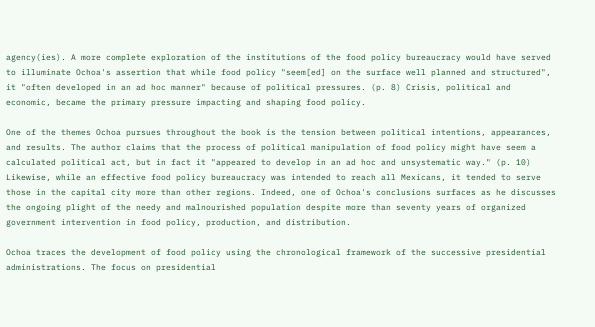agency(ies). A more complete exploration of the institutions of the food policy bureaucracy would have served to illuminate Ochoa's assertion that while food policy "seem[ed] on the surface well planned and structured", it "often developed in an ad hoc manner" because of political pressures. (p. 8) Crisis, political and economic, became the primary pressure impacting and shaping food policy.

One of the themes Ochoa pursues throughout the book is the tension between political intentions, appearances, and results. The author claims that the process of political manipulation of food policy might have seem a calculated political act, but in fact it "appeared to develop in an ad hoc and unsystematic way." (p. 10) Likewise, while an effective food policy bureaucracy was intended to reach all Mexicans, it tended to serve those in the capital city more than other regions. Indeed, one of Ochoa's conclusions surfaces as he discusses the ongoing plight of the needy and malnourished population despite more than seventy years of organized government intervention in food policy, production, and distribution.

Ochoa traces the development of food policy using the chronological framework of the successive presidential administrations. The focus on presidential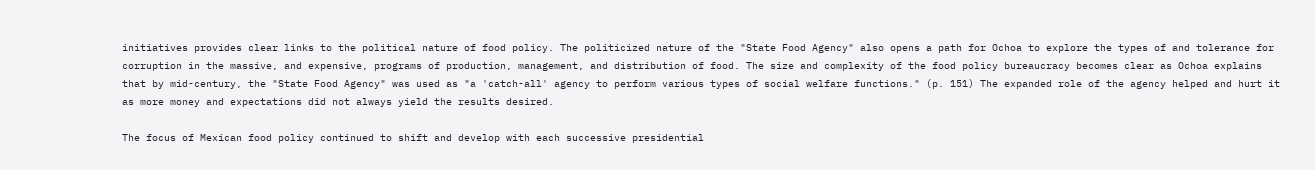initiatives provides clear links to the political nature of food policy. The politicized nature of the "State Food Agency" also opens a path for Ochoa to explore the types of and tolerance for corruption in the massive, and expensive, programs of production, management, and distribution of food. The size and complexity of the food policy bureaucracy becomes clear as Ochoa explains that by mid-century, the "State Food Agency" was used as "a 'catch-all' agency to perform various types of social welfare functions." (p. 151) The expanded role of the agency helped and hurt it as more money and expectations did not always yield the results desired.

The focus of Mexican food policy continued to shift and develop with each successive presidential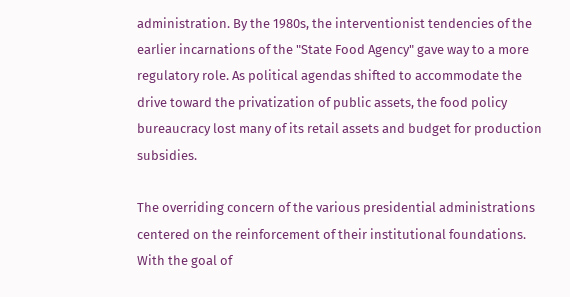administration. By the 1980s, the interventionist tendencies of the earlier incarnations of the "State Food Agency" gave way to a more regulatory role. As political agendas shifted to accommodate the drive toward the privatization of public assets, the food policy bureaucracy lost many of its retail assets and budget for production subsidies.

The overriding concern of the various presidential administrations centered on the reinforcement of their institutional foundations. With the goal of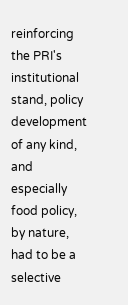reinforcing the PRI's institutional stand, policy development of any kind, and especially food policy, by nature, had to be a selective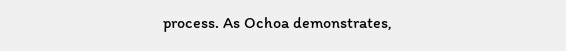process. As Ochoa demonstrates,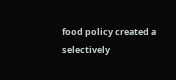food policy created a selectively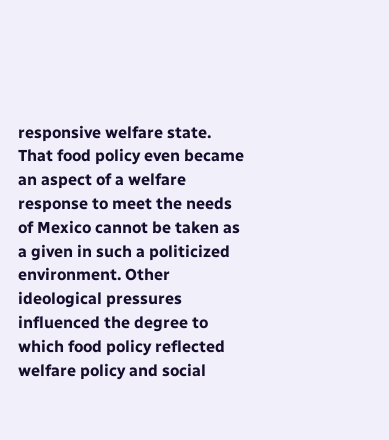responsive welfare state. That food policy even became an aspect of a welfare response to meet the needs of Mexico cannot be taken as a given in such a politicized environment. Other ideological pressures influenced the degree to which food policy reflected welfare policy and social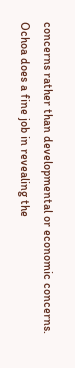concerns rather than developmental or economic concerns. Ochoa does a fine job in revealing the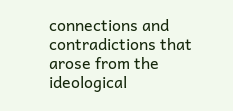connections and contradictions that arose from the ideological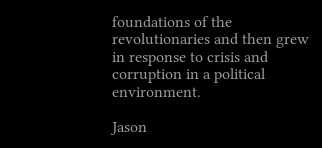foundations of the revolutionaries and then grew in response to crisis and corruption in a political environment.

Jason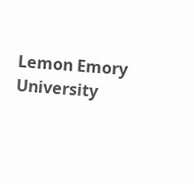Lemon Emory University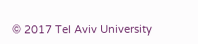© 2017 Tel Aviv University